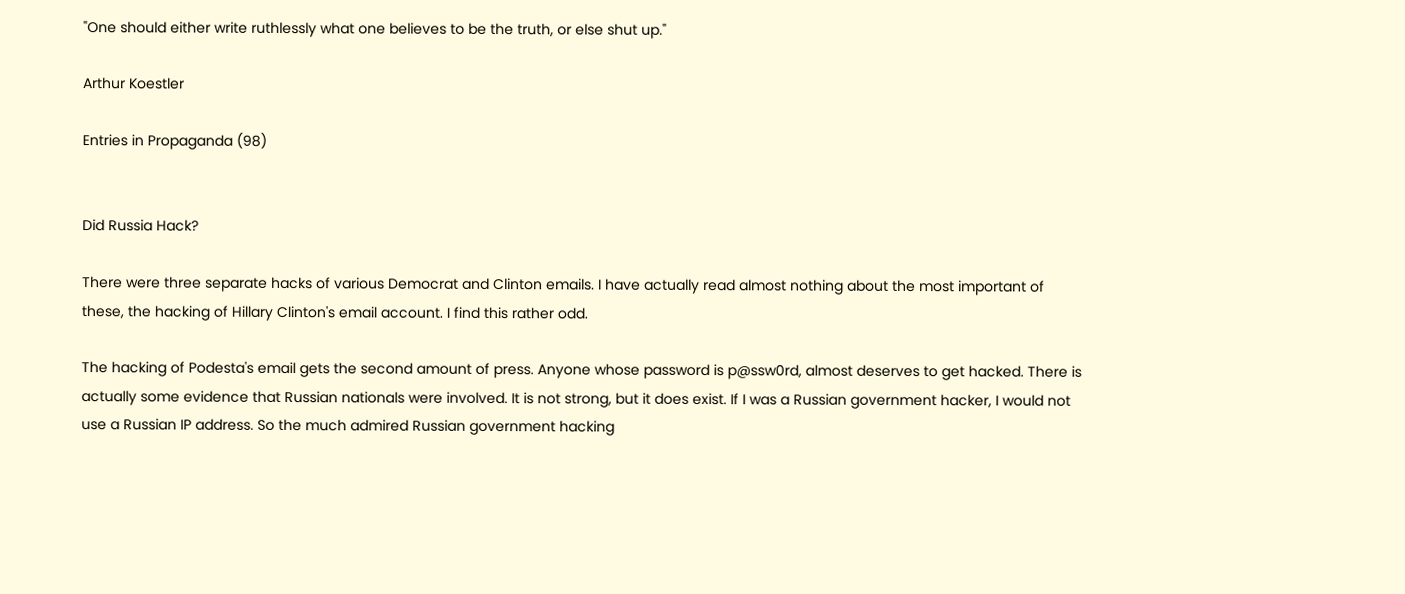"One should either write ruthlessly what one believes to be the truth, or else shut up."

Arthur Koestler

Entries in Propaganda (98)


Did Russia Hack?

There were three separate hacks of various Democrat and Clinton emails. I have actually read almost nothing about the most important of these, the hacking of Hillary Clinton's email account. I find this rather odd.

The hacking of Podesta's email gets the second amount of press. Anyone whose password is p@ssw0rd, almost deserves to get hacked. There is actually some evidence that Russian nationals were involved. It is not strong, but it does exist. If I was a Russian government hacker, I would not use a Russian IP address. So the much admired Russian government hacking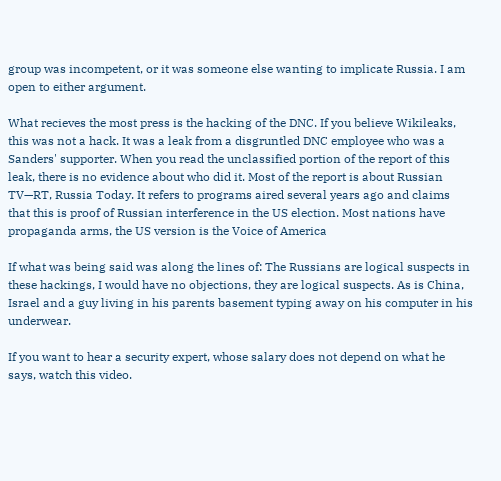group was incompetent, or it was someone else wanting to implicate Russia. I am open to either argument.

What recieves the most press is the hacking of the DNC. If you believe Wikileaks, this was not a hack. It was a leak from a disgruntled DNC employee who was a Sanders' supporter. When you read the unclassified portion of the report of this leak, there is no evidence about who did it. Most of the report is about Russian TV—RT, Russia Today. It refers to programs aired several years ago and claims that this is proof of Russian interference in the US election. Most nations have propaganda arms, the US version is the Voice of America

If what was being said was along the lines of: The Russians are logical suspects in these hackings, I would have no objections, they are logical suspects. As is China, Israel and a guy living in his parents basement typing away on his computer in his underwear.

If you want to hear a security expert, whose salary does not depend on what he says, watch this video.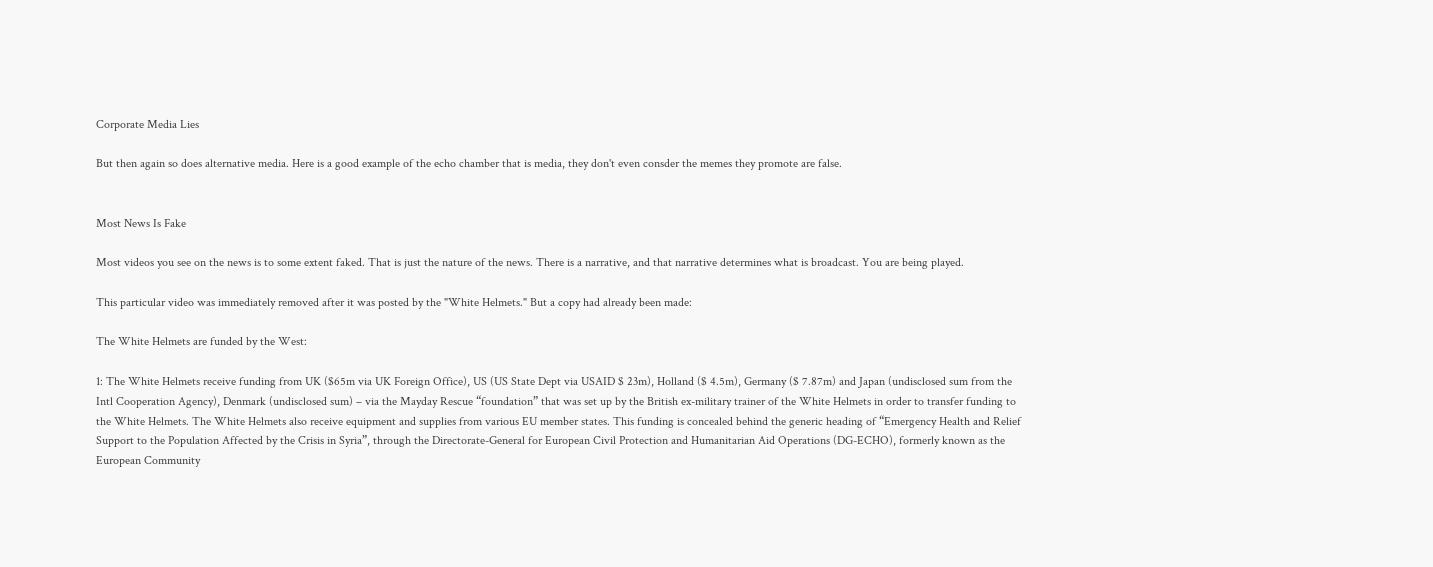Corporate Media Lies

But then again so does alternative media. Here is a good example of the echo chamber that is media, they don't even consder the memes they promote are false.


Most News Is Fake

Most videos you see on the news is to some extent faked. That is just the nature of the news. There is a narrative, and that narrative determines what is broadcast. You are being played.

This particular video was immediately removed after it was posted by the "White Helmets." But a copy had already been made:

The White Helmets are funded by the West:

1: The White Helmets receive funding from UK ($65m via UK Foreign Office), US (US State Dept via USAID $ 23m), Holland ($ 4.5m), Germany ($ 7.87m) and Japan (undisclosed sum from the Intl Cooperation Agency), Denmark (undisclosed sum) – via the Mayday Rescue “foundation” that was set up by the British ex-military trainer of the White Helmets in order to transfer funding to the White Helmets. The White Helmets also receive equipment and supplies from various EU member states. This funding is concealed behind the generic heading of “Emergency Health and Relief Support to the Population Affected by the Crisis in Syria”, through the Directorate-General for European Civil Protection and Humanitarian Aid Operations (DG-ECHO), formerly known as the European Community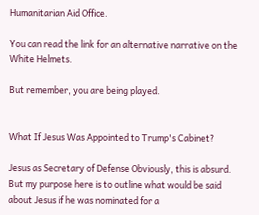Humanitarian Aid Office.

You can read the link for an alternative narrative on the White Helmets.

But remember, you are being played.


What If Jesus Was Appointed to Trump's Cabinet?

Jesus as Secretary of Defense Obviously, this is absurd. But my purpose here is to outline what would be said about Jesus if he was nominated for a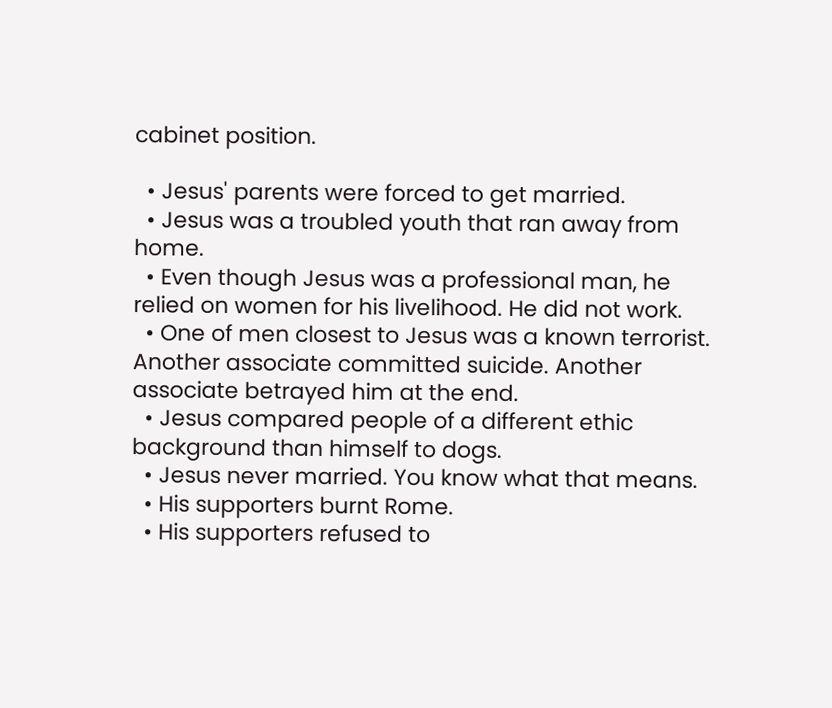cabinet position.

  • Jesus' parents were forced to get married.
  • Jesus was a troubled youth that ran away from home.
  • Even though Jesus was a professional man, he relied on women for his livelihood. He did not work.
  • One of men closest to Jesus was a known terrorist. Another associate committed suicide. Another associate betrayed him at the end.
  • Jesus compared people of a different ethic background than himself to dogs.
  • Jesus never married. You know what that means.
  • His supporters burnt Rome.
  • His supporters refused to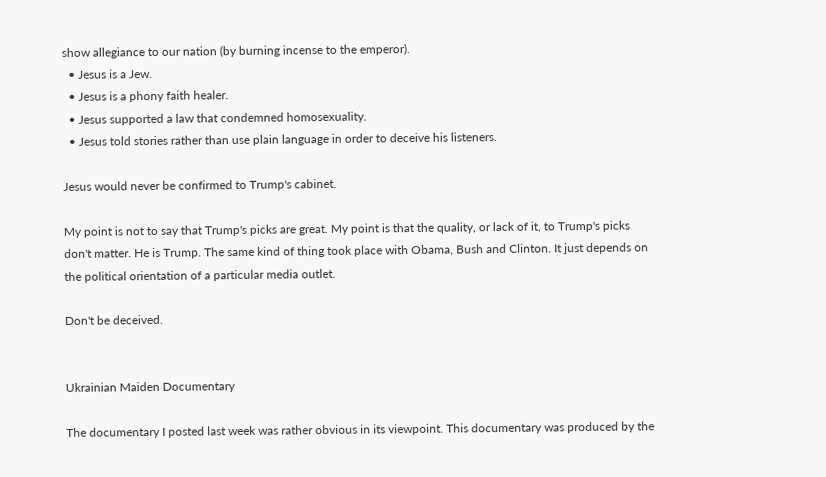show allegiance to our nation (by burning incense to the emperor).
  • Jesus is a Jew.
  • Jesus is a phony faith healer.
  • Jesus supported a law that condemned homosexuality.
  • Jesus told stories rather than use plain language in order to deceive his listeners.

Jesus would never be confirmed to Trump's cabinet.

My point is not to say that Trump's picks are great. My point is that the quality, or lack of it, to Trump's picks don't matter. He is Trump. The same kind of thing took place with Obama, Bush and Clinton. It just depends on the political orientation of a particular media outlet.

Don't be deceived.


Ukrainian Maiden Documentary

The documentary I posted last week was rather obvious in its viewpoint. This documentary was produced by the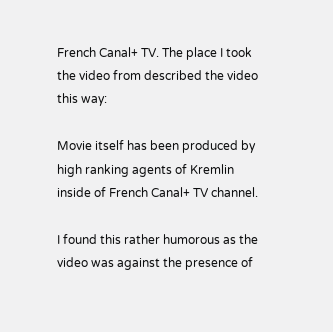French Canal+ TV. The place I took the video from described the video this way:

Movie itself has been produced by high ranking agents of Kremlin inside of French Canal+ TV channel.

I found this rather humorous as the video was against the presence of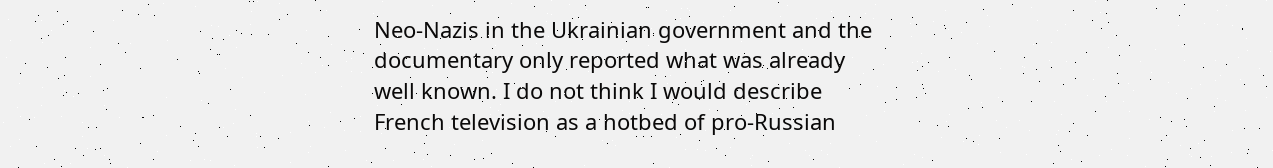Neo-Nazis in the Ukrainian government and the documentary only reported what was already well known. I do not think I would describe French television as a hotbed of pro-Russian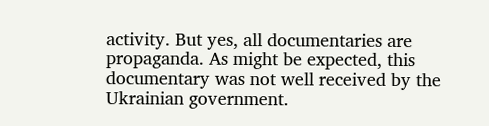activity. But yes, all documentaries are propaganda. As might be expected, this documentary was not well received by the Ukrainian government.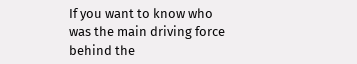If you want to know who was the main driving force behind the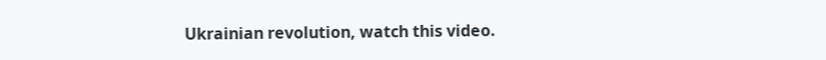Ukrainian revolution, watch this video.